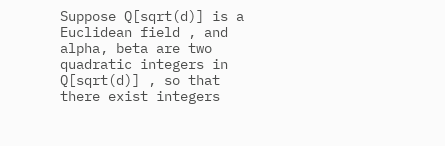Suppose Q[sqrt(d)] is a Euclidean field , and alpha, beta are two quadratic integers in Q[sqrt(d)] , so that there exist integers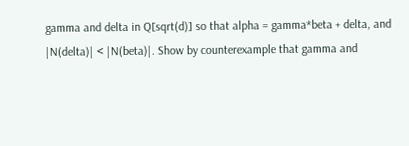gamma and delta in Q[sqrt(d)] so that alpha = gamma*beta + delta, and
|N(delta)| < |N(beta)|. Show by counterexample that gamma and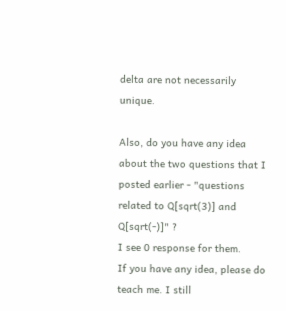delta are not necessarily unique.

Also, do you have any idea about the two questions that I posted earlier - "questions related to Q[sqrt(3)] and Q[sqrt(-)]" ?
I see 0 response for them.
If you have any idea, please do teach me. I still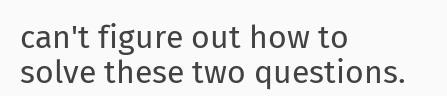can't figure out how to solve these two questions.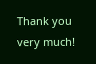Thank you very much!